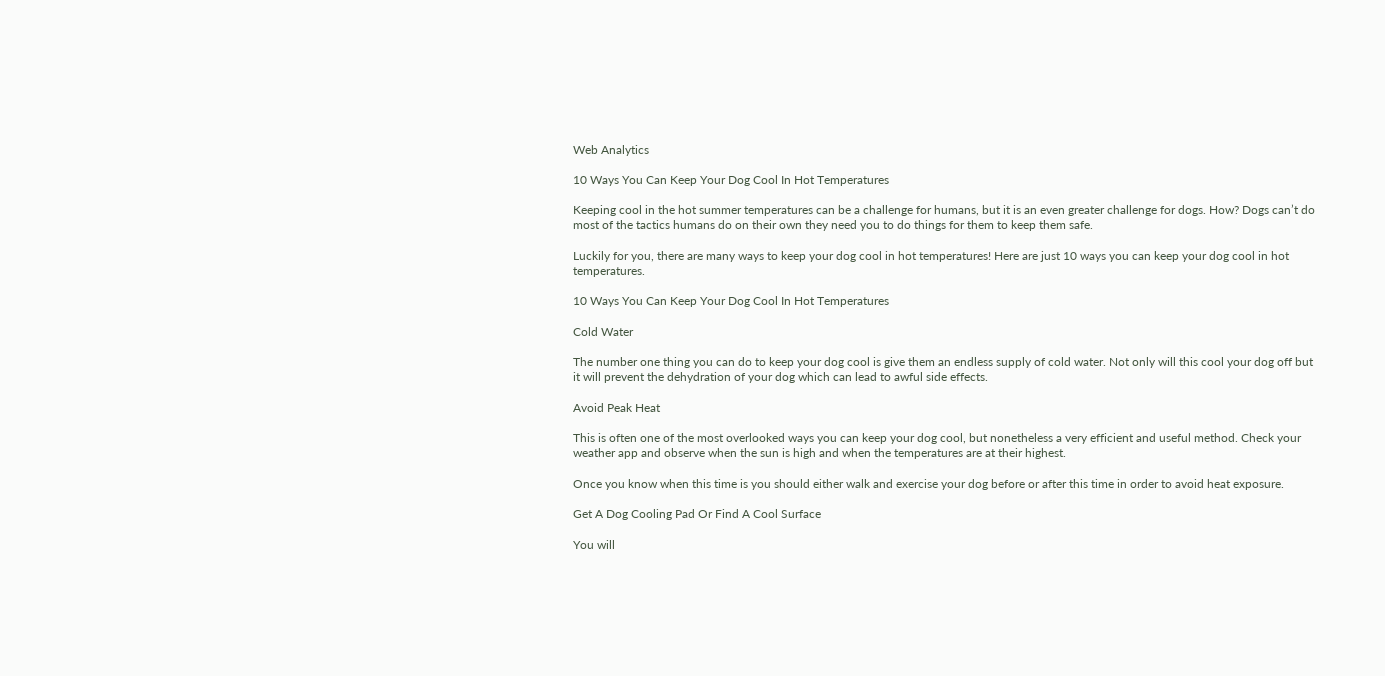Web Analytics

10 Ways You Can Keep Your Dog Cool In Hot Temperatures

Keeping cool in the hot summer temperatures can be a challenge for humans, but it is an even greater challenge for dogs. How? Dogs can’t do most of the tactics humans do on their own they need you to do things for them to keep them safe.

Luckily for you, there are many ways to keep your dog cool in hot temperatures! Here are just 10 ways you can keep your dog cool in hot temperatures.

10 Ways You Can Keep Your Dog Cool In Hot Temperatures

Cold Water

The number one thing you can do to keep your dog cool is give them an endless supply of cold water. Not only will this cool your dog off but it will prevent the dehydration of your dog which can lead to awful side effects.

Avoid Peak Heat

This is often one of the most overlooked ways you can keep your dog cool, but nonetheless a very efficient and useful method. Check your weather app and observe when the sun is high and when the temperatures are at their highest.

Once you know when this time is you should either walk and exercise your dog before or after this time in order to avoid heat exposure.

Get A Dog Cooling Pad Or Find A Cool Surface

You will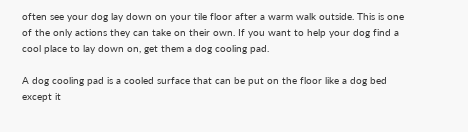often see your dog lay down on your tile floor after a warm walk outside. This is one of the only actions they can take on their own. If you want to help your dog find a cool place to lay down on, get them a dog cooling pad.

A dog cooling pad is a cooled surface that can be put on the floor like a dog bed except it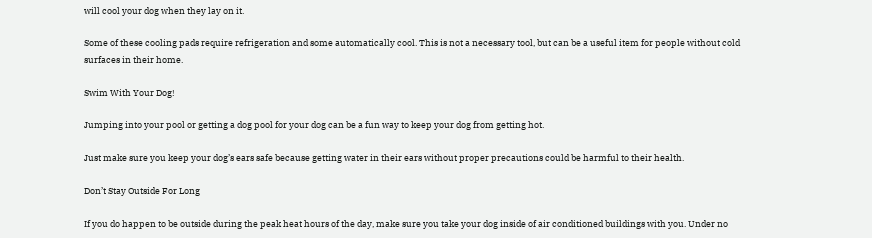will cool your dog when they lay on it.

Some of these cooling pads require refrigeration and some automatically cool. This is not a necessary tool, but can be a useful item for people without cold surfaces in their home.

Swim With Your Dog!

Jumping into your pool or getting a dog pool for your dog can be a fun way to keep your dog from getting hot.

Just make sure you keep your dog’s ears safe because getting water in their ears without proper precautions could be harmful to their health.

Don’t Stay Outside For Long

If you do happen to be outside during the peak heat hours of the day, make sure you take your dog inside of air conditioned buildings with you. Under no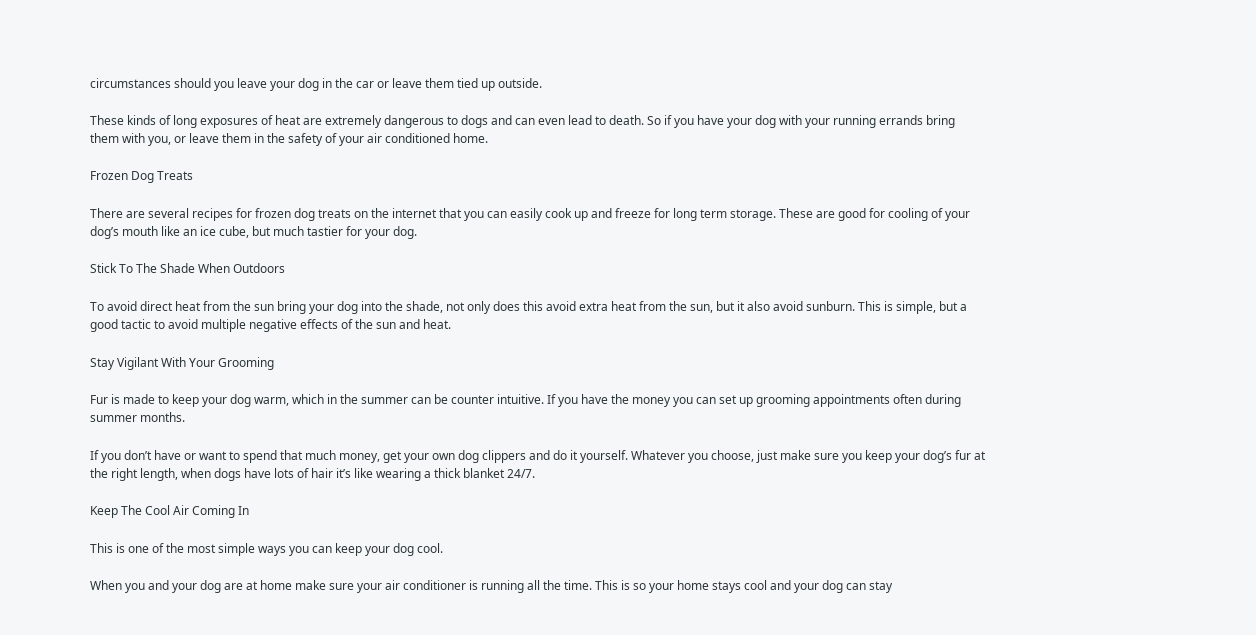circumstances should you leave your dog in the car or leave them tied up outside.

These kinds of long exposures of heat are extremely dangerous to dogs and can even lead to death. So if you have your dog with your running errands bring them with you, or leave them in the safety of your air conditioned home.

Frozen Dog Treats

There are several recipes for frozen dog treats on the internet that you can easily cook up and freeze for long term storage. These are good for cooling of your dog’s mouth like an ice cube, but much tastier for your dog.

Stick To The Shade When Outdoors

To avoid direct heat from the sun bring your dog into the shade, not only does this avoid extra heat from the sun, but it also avoid sunburn. This is simple, but a good tactic to avoid multiple negative effects of the sun and heat.

Stay Vigilant With Your Grooming

Fur is made to keep your dog warm, which in the summer can be counter intuitive. If you have the money you can set up grooming appointments often during summer months.

If you don’t have or want to spend that much money, get your own dog clippers and do it yourself. Whatever you choose, just make sure you keep your dog’s fur at the right length, when dogs have lots of hair it’s like wearing a thick blanket 24/7.

Keep The Cool Air Coming In

This is one of the most simple ways you can keep your dog cool.

When you and your dog are at home make sure your air conditioner is running all the time. This is so your home stays cool and your dog can stay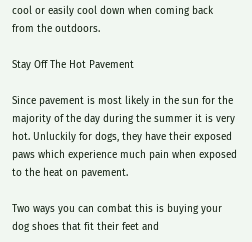cool or easily cool down when coming back from the outdoors.

Stay Off The Hot Pavement

Since pavement is most likely in the sun for the majority of the day during the summer it is very hot. Unluckily for dogs, they have their exposed paws which experience much pain when exposed to the heat on pavement.

Two ways you can combat this is buying your dog shoes that fit their feet and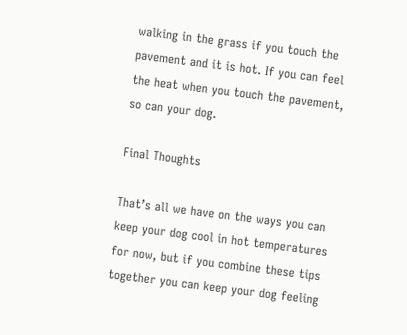walking in the grass if you touch the pavement and it is hot. If you can feel the heat when you touch the pavement, so can your dog.

Final Thoughts

That’s all we have on the ways you can keep your dog cool in hot temperatures for now, but if you combine these tips together you can keep your dog feeling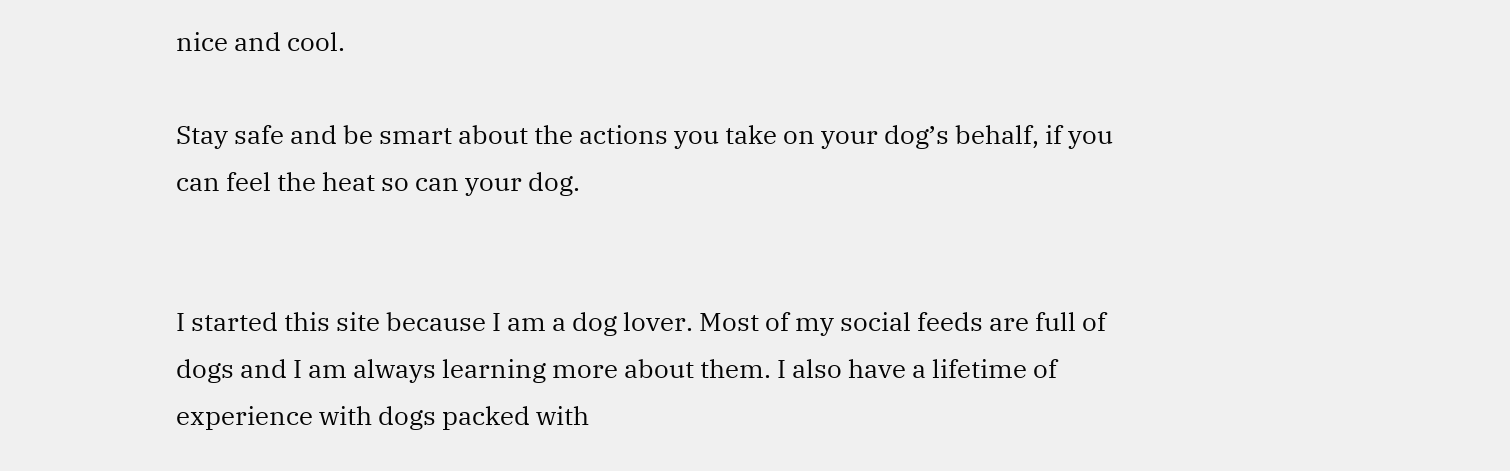nice and cool.

Stay safe and be smart about the actions you take on your dog’s behalf, if you can feel the heat so can your dog.


I started this site because I am a dog lover. Most of my social feeds are full of dogs and I am always learning more about them. I also have a lifetime of experience with dogs packed with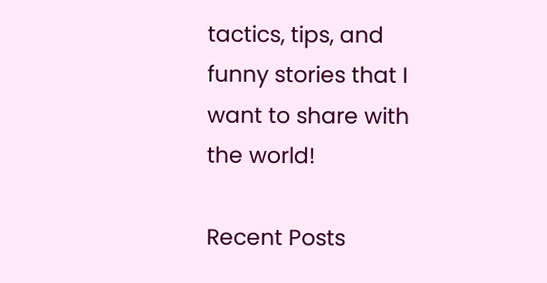tactics, tips, and funny stories that I want to share with the world!

Recent Posts